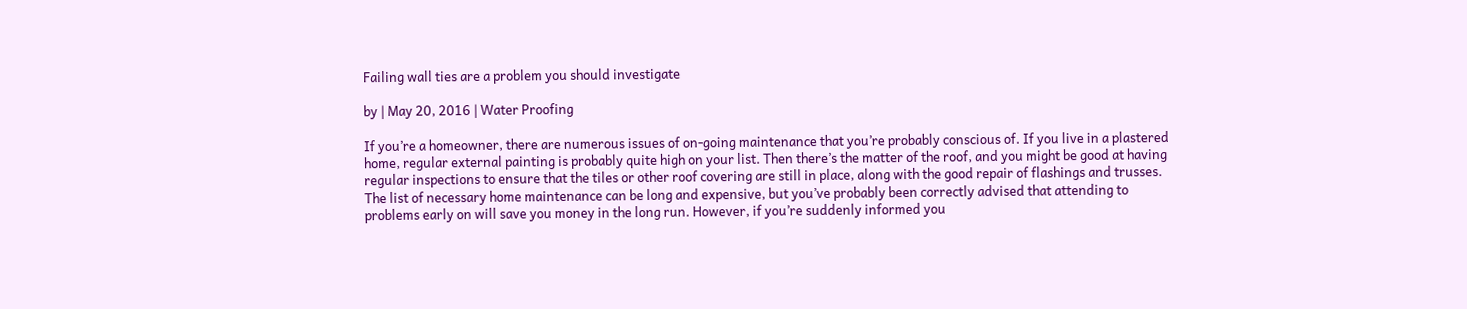Failing wall ties are a problem you should investigate

by | May 20, 2016 | Water Proofing

If you’re a homeowner, there are numerous issues of on-going maintenance that you’re probably conscious of. If you live in a plastered home, regular external painting is probably quite high on your list. Then there’s the matter of the roof, and you might be good at having regular inspections to ensure that the tiles or other roof covering are still in place, along with the good repair of flashings and trusses. The list of necessary home maintenance can be long and expensive, but you’ve probably been correctly advised that attending to problems early on will save you money in the long run. However, if you’re suddenly informed you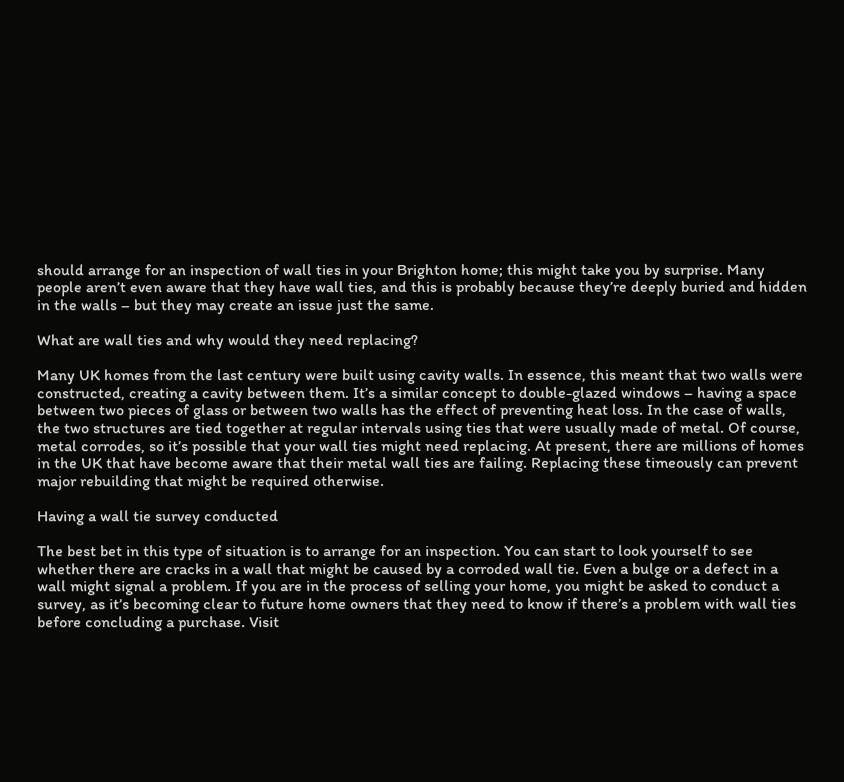should arrange for an inspection of wall ties in your Brighton home; this might take you by surprise. Many people aren’t even aware that they have wall ties, and this is probably because they’re deeply buried and hidden in the walls – but they may create an issue just the same.

What are wall ties and why would they need replacing?

Many UK homes from the last century were built using cavity walls. In essence, this meant that two walls were constructed, creating a cavity between them. It’s a similar concept to double-glazed windows – having a space between two pieces of glass or between two walls has the effect of preventing heat loss. In the case of walls, the two structures are tied together at regular intervals using ties that were usually made of metal. Of course, metal corrodes, so it’s possible that your wall ties might need replacing. At present, there are millions of homes in the UK that have become aware that their metal wall ties are failing. Replacing these timeously can prevent major rebuilding that might be required otherwise.

Having a wall tie survey conducted

The best bet in this type of situation is to arrange for an inspection. You can start to look yourself to see whether there are cracks in a wall that might be caused by a corroded wall tie. Even a bulge or a defect in a wall might signal a problem. If you are in the process of selling your home, you might be asked to conduct a survey, as it’s becoming clear to future home owners that they need to know if there’s a problem with wall ties before concluding a purchase. Visit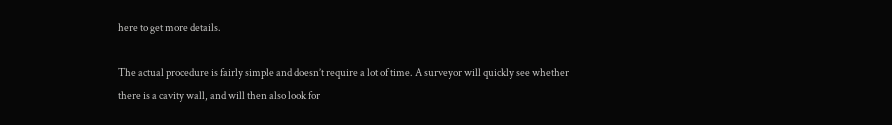here to get more details.

The actual procedure is fairly simple and doesn’t require a lot of time. A surveyor will quickly see whether there is a cavity wall, and will then also look for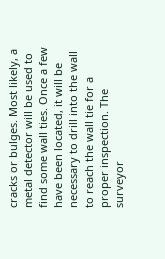cracks or bulges. Most likely, a metal detector will be used to find some wall ties. Once a few have been located, it will be necessary to drill into the wall to reach the wall tie for a proper inspection. The surveyor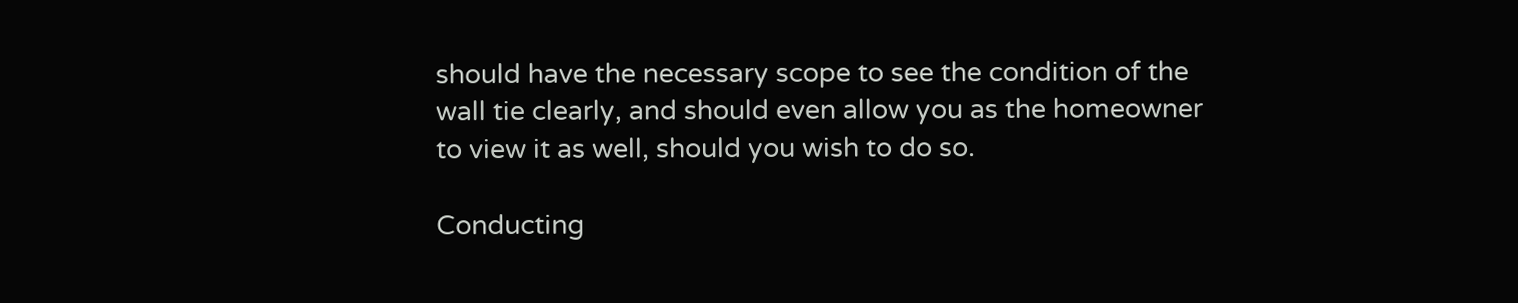should have the necessary scope to see the condition of the wall tie clearly, and should even allow you as the homeowner to view it as well, should you wish to do so.

Conducting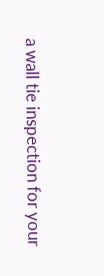a wall tie inspection for your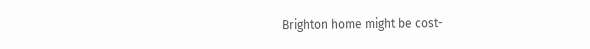Brighton home might be cost-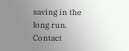saving in the long run. Contact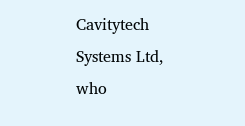Cavitytech Systems Ltd, who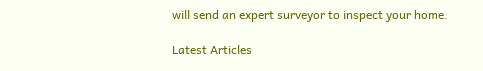will send an expert surveyor to inspect your home.

Latest Articles